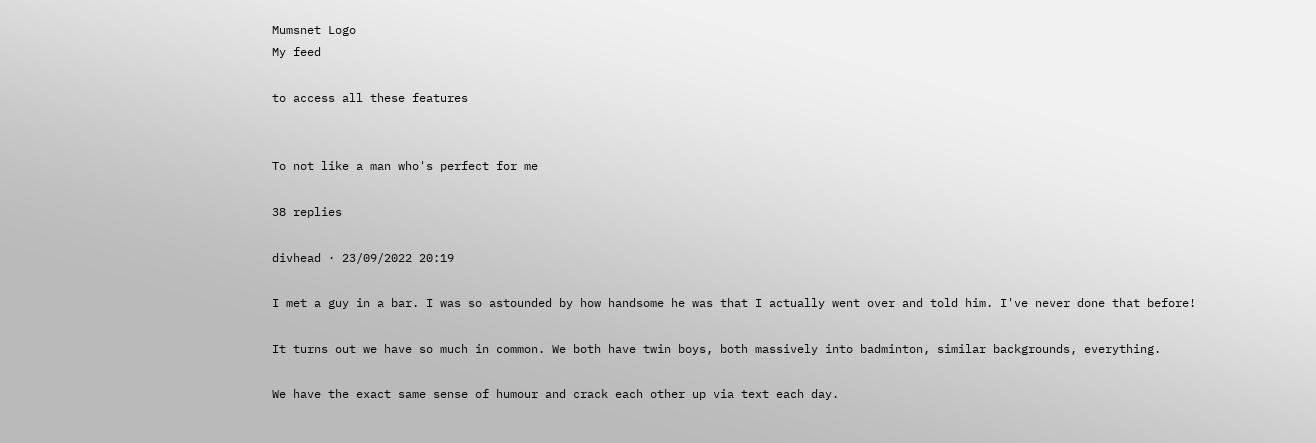Mumsnet Logo
My feed

to access all these features


To not like a man who's perfect for me

38 replies

divhead · 23/09/2022 20:19

I met a guy in a bar. I was so astounded by how handsome he was that I actually went over and told him. I've never done that before!

It turns out we have so much in common. We both have twin boys, both massively into badminton, similar backgrounds, everything.

We have the exact same sense of humour and crack each other up via text each day.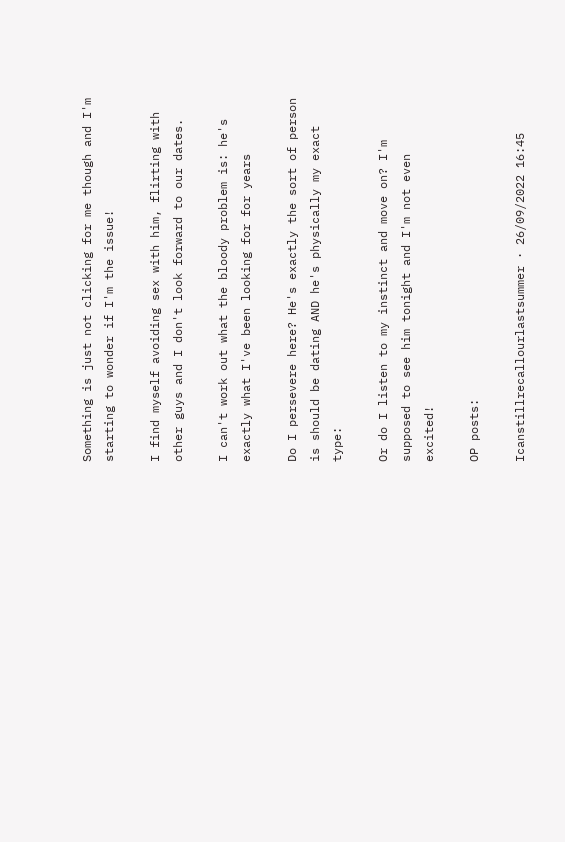Something is just not clicking for me though and I'm starting to wonder if I'm the issue!

I find myself avoiding sex with him, flirting with other guys and I don't look forward to our dates.

I can't work out what the bloody problem is: he's exactly what I've been looking for for years

Do I persevere here? He's exactly the sort of person is should be dating AND he's physically my exact type:

Or do I listen to my instinct and move on? I'm supposed to see him tonight and I'm not even excited!

OP posts:

Icanstillrecallourlastsummer · 26/09/2022 16:45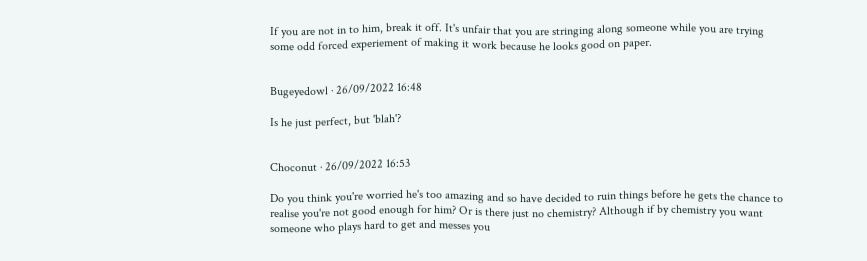If you are not in to him, break it off. It's unfair that you are stringing along someone while you are trying some odd forced experiement of making it work because he looks good on paper.


Bugeyedowl · 26/09/2022 16:48

Is he just perfect, but 'blah'?


Choconut · 26/09/2022 16:53

Do you think you're worried he's too amazing and so have decided to ruin things before he gets the chance to realise you're not good enough for him? Or is there just no chemistry? Although if by chemistry you want someone who plays hard to get and messes you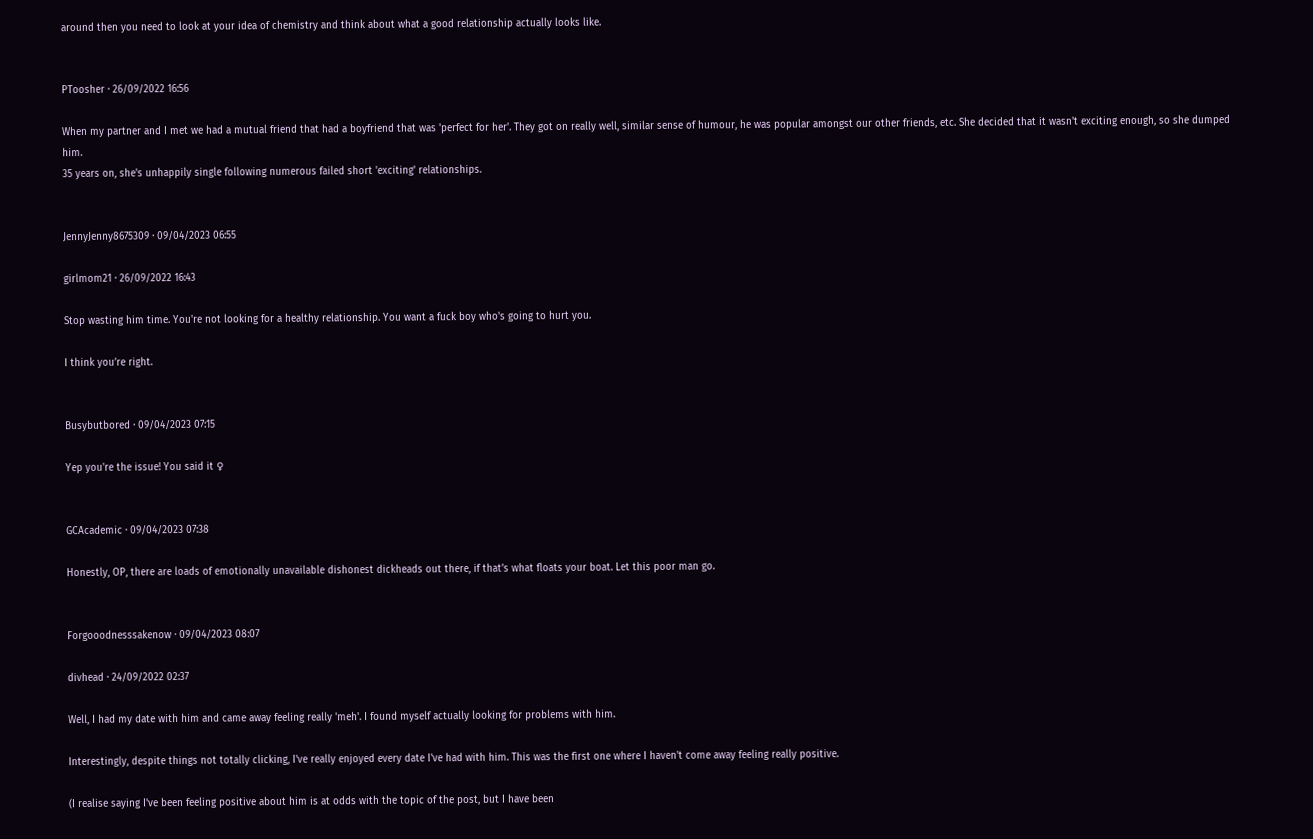around then you need to look at your idea of chemistry and think about what a good relationship actually looks like.


PToosher · 26/09/2022 16:56

When my partner and I met we had a mutual friend that had a boyfriend that was 'perfect for her'. They got on really well, similar sense of humour, he was popular amongst our other friends, etc. She decided that it wasn't exciting enough, so she dumped him.
35 years on, she's unhappily single following numerous failed short 'exciting' relationships.


JennyJenny8675309 · 09/04/2023 06:55

girlmom21 · 26/09/2022 16:43

Stop wasting him time. You're not looking for a healthy relationship. You want a fuck boy who's going to hurt you.

I think you’re right.


Busybutbored · 09/04/2023 07:15

Yep you're the issue! You said it ♀


GCAcademic · 09/04/2023 07:38

Honestly, OP, there are loads of emotionally unavailable dishonest dickheads out there, if that’s what floats your boat. Let this poor man go.


Forgooodnesssakenow · 09/04/2023 08:07

divhead · 24/09/2022 02:37

Well, I had my date with him and came away feeling really 'meh'. I found myself actually looking for problems with him.

Interestingly, despite things not totally clicking, I've really enjoyed every date I've had with him. This was the first one where I haven't come away feeling really positive.

(I realise saying I've been feeling positive about him is at odds with the topic of the post, but I have been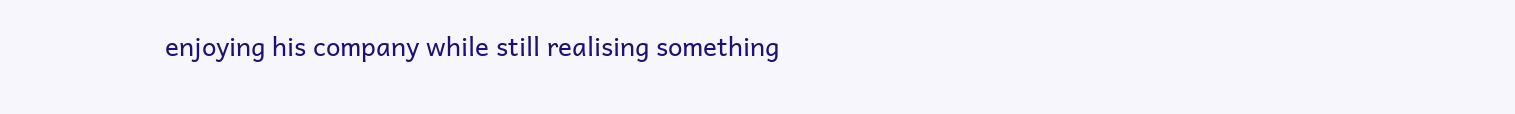enjoying his company while still realising something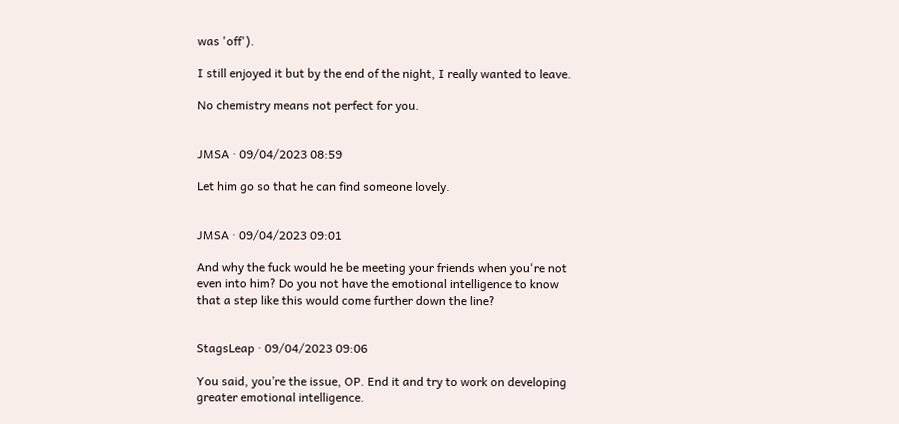was 'off').

I still enjoyed it but by the end of the night, I really wanted to leave.

No chemistry means not perfect for you.


JMSA · 09/04/2023 08:59

Let him go so that he can find someone lovely.


JMSA · 09/04/2023 09:01

And why the fuck would he be meeting your friends when you're not even into him? Do you not have the emotional intelligence to know that a step like this would come further down the line?


StagsLeap · 09/04/2023 09:06

You said, you’re the issue, OP. End it and try to work on developing greater emotional intelligence.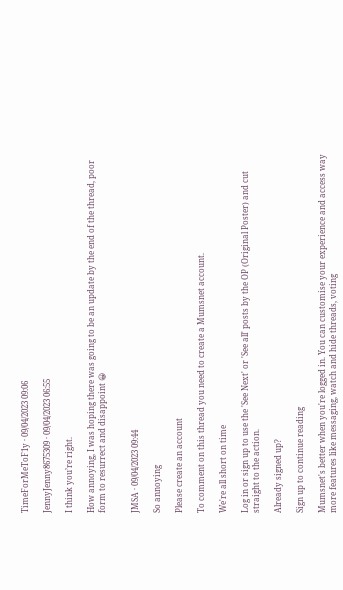TimeForMeToF1y · 09/04/2023 09:06

JennyJenny8675309 · 09/04/2023 06:55

I think you’re right.

How annoying, I was hoping there was going to be an update by the end of the thread, poor form to resurrect and disappoint 😀


JMSA · 09/04/2023 09:44

So annoying

Please create an account

To comment on this thread you need to create a Mumsnet account.

We're all short on time

Log in or sign up to use the 'See Next' or 'See all' posts by the OP (Original Poster) and cut straight to the action.

Already signed up?

Sign up to continue reading

Mumsnet's better when you're logged in. You can customise your experience and access way more features like messaging, watch and hide threads, voting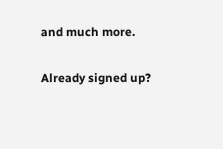and much more.

Already signed up?